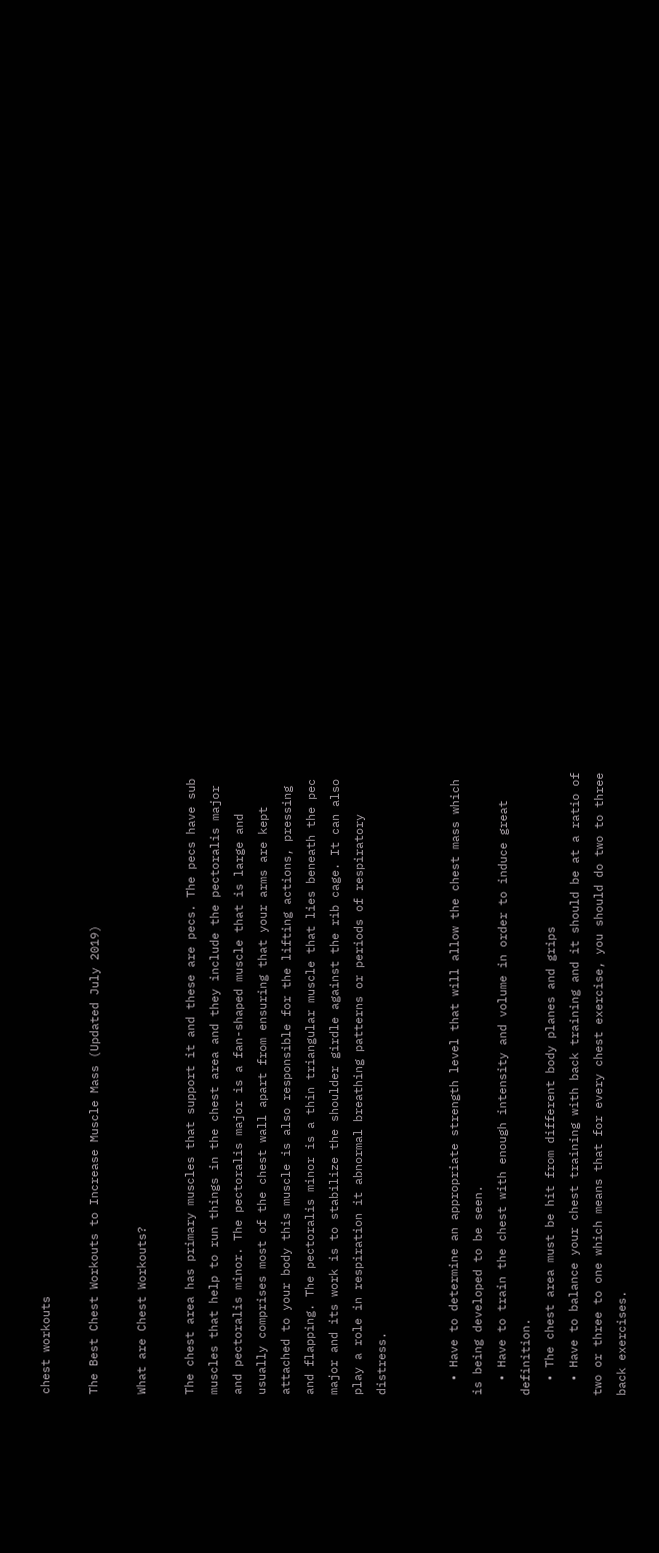chest workouts

The Best Chest Workouts to Increase Muscle Mass (Updated July 2019)

What are Chest Workouts?

The chest area has primary muscles that support it and these are pecs. The pecs have sub muscles that help to run things in the chest area and they include the pectoralis major and pectoralis minor. The pectoralis major is a fan-shaped muscle that is large and usually comprises most of the chest wall apart from ensuring that your arms are kept attached to your body this muscle is also responsible for the lifting actions, pressing and flapping. The pectoralis minor is a thin triangular muscle that lies beneath the pec major and its work is to stabilize the shoulder girdle against the rib cage. It can also play a role in respiration it abnormal breathing patterns or periods of respiratory distress.


  • Have to determine an appropriate strength level that will allow the chest mass which is being developed to be seen.
  • Have to train the chest with enough intensity and volume in order to induce great definition.
  • The chest area must be hit from different body planes and grips
  • Have to balance your chest training with back training and it should be at a ratio of two or three to one which means that for every chest exercise, you should do two to three back exercises.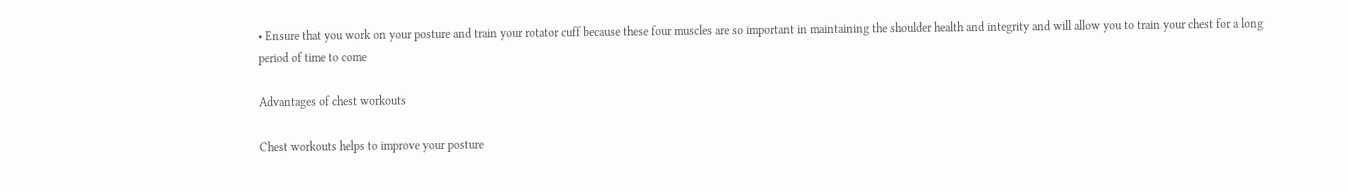• Ensure that you work on your posture and train your rotator cuff because these four muscles are so important in maintaining the shoulder health and integrity and will allow you to train your chest for a long period of time to come

Advantages of chest workouts

Chest workouts helps to improve your posture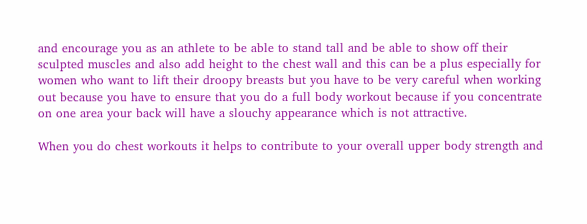and encourage you as an athlete to be able to stand tall and be able to show off their sculpted muscles and also add height to the chest wall and this can be a plus especially for women who want to lift their droopy breasts but you have to be very careful when working out because you have to ensure that you do a full body workout because if you concentrate on one area your back will have a slouchy appearance which is not attractive.

When you do chest workouts it helps to contribute to your overall upper body strength and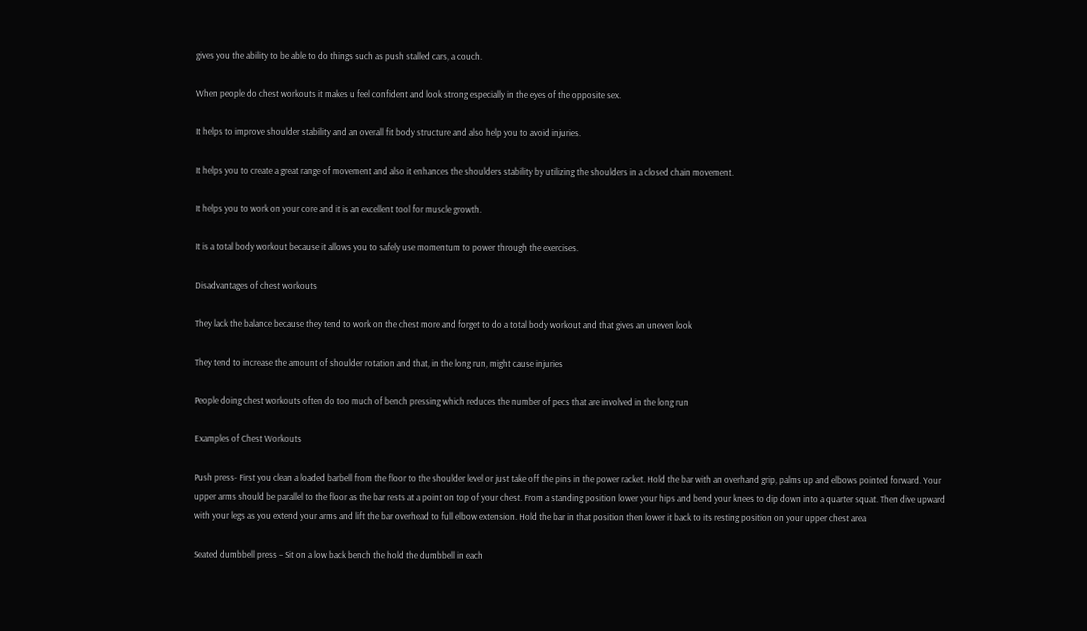gives you the ability to be able to do things such as push stalled cars, a couch.

When people do chest workouts it makes u feel confident and look strong especially in the eyes of the opposite sex.

It helps to improve shoulder stability and an overall fit body structure and also help you to avoid injuries.

It helps you to create a great range of movement and also it enhances the shoulders stability by utilizing the shoulders in a closed chain movement.

It helps you to work on your core and it is an excellent tool for muscle growth.

It is a total body workout because it allows you to safely use momentum to power through the exercises.

Disadvantages of chest workouts

They lack the balance because they tend to work on the chest more and forget to do a total body workout and that gives an uneven look

They tend to increase the amount of shoulder rotation and that, in the long run, might cause injuries

People doing chest workouts often do too much of bench pressing which reduces the number of pecs that are involved in the long run

Examples of Chest Workouts

Push press- First you clean a loaded barbell from the floor to the shoulder level or just take off the pins in the power racket. Hold the bar with an overhand grip, palms up and elbows pointed forward. Your upper arms should be parallel to the floor as the bar rests at a point on top of your chest. From a standing position lower your hips and bend your knees to dip down into a quarter squat. Then dive upward with your legs as you extend your arms and lift the bar overhead to full elbow extension. Hold the bar in that position then lower it back to its resting position on your upper chest area

Seated dumbbell press – Sit on a low back bench the hold the dumbbell in each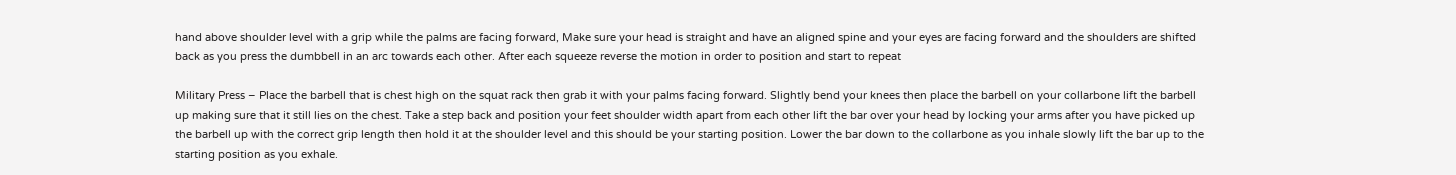hand above shoulder level with a grip while the palms are facing forward, Make sure your head is straight and have an aligned spine and your eyes are facing forward and the shoulders are shifted back as you press the dumbbell in an arc towards each other. After each squeeze reverse the motion in order to position and start to repeat

Military Press – Place the barbell that is chest high on the squat rack then grab it with your palms facing forward. Slightly bend your knees then place the barbell on your collarbone lift the barbell up making sure that it still lies on the chest. Take a step back and position your feet shoulder width apart from each other lift the bar over your head by locking your arms after you have picked up the barbell up with the correct grip length then hold it at the shoulder level and this should be your starting position. Lower the bar down to the collarbone as you inhale slowly lift the bar up to the starting position as you exhale.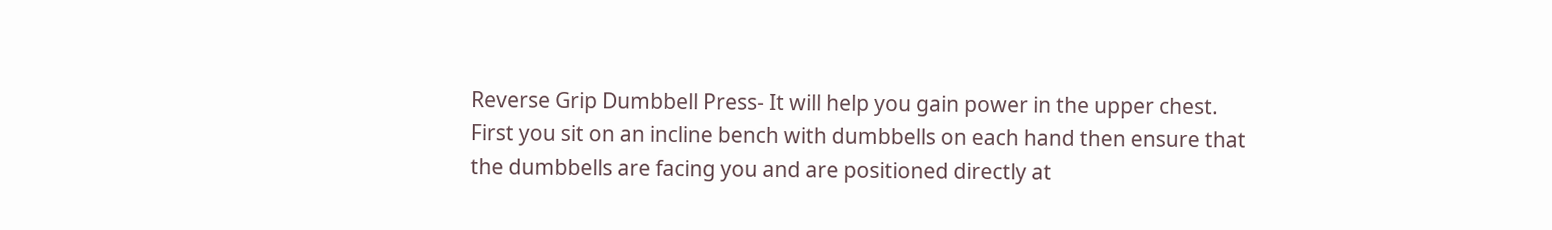Reverse Grip Dumbbell Press- It will help you gain power in the upper chest. First you sit on an incline bench with dumbbells on each hand then ensure that the dumbbells are facing you and are positioned directly at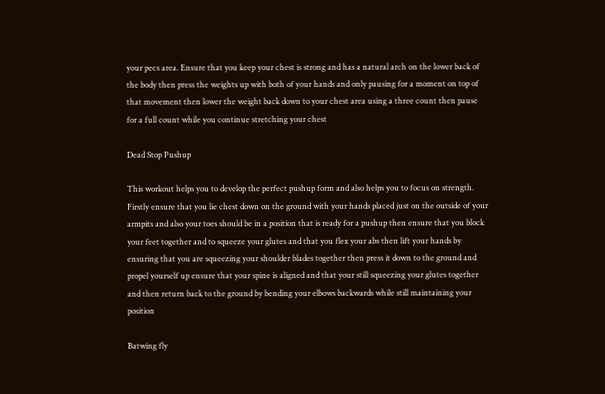your pecs area. Ensure that you keep your chest is strong and has a natural arch on the lower back of the body then press the weights up with both of your hands and only pausing for a moment on top of that movement then lower the weight back down to your chest area using a three count then pause for a full count while you continue stretching your chest

Dead Stop Pushup

This workout helps you to develop the perfect pushup form and also helps you to focus on strength. Firstly ensure that you lie chest down on the ground with your hands placed just on the outside of your armpits and also your toes should be in a position that is ready for a pushup then ensure that you block your feet together and to squeeze your glutes and that you flex your abs then lift your hands by ensuring that you are squeezing your shoulder blades together then press it down to the ground and propel yourself up ensure that your spine is aligned and that your still squeezing your glutes together and then return back to the ground by bending your elbows backwards while still maintaining your position

Batwing fly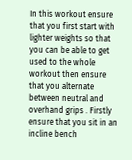In this workout ensure that you first start with lighter weights so that you can be able to get used to the whole workout then ensure that you alternate between neutral and overhand grips . Firstly ensure that you sit in an incline bench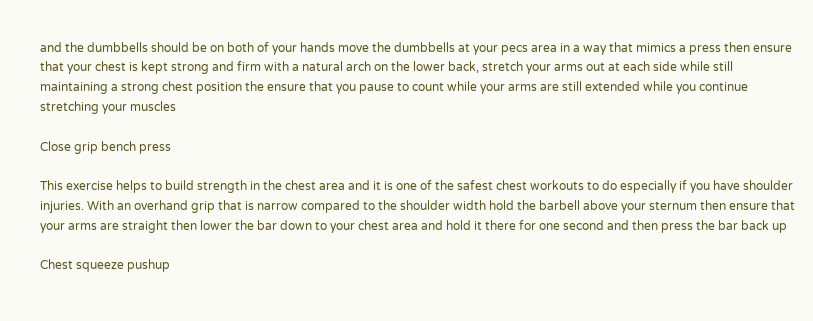and the dumbbells should be on both of your hands move the dumbbells at your pecs area in a way that mimics a press then ensure that your chest is kept strong and firm with a natural arch on the lower back, stretch your arms out at each side while still maintaining a strong chest position the ensure that you pause to count while your arms are still extended while you continue stretching your muscles

Close grip bench press

This exercise helps to build strength in the chest area and it is one of the safest chest workouts to do especially if you have shoulder injuries. With an overhand grip that is narrow compared to the shoulder width hold the barbell above your sternum then ensure that your arms are straight then lower the bar down to your chest area and hold it there for one second and then press the bar back up

Chest squeeze pushup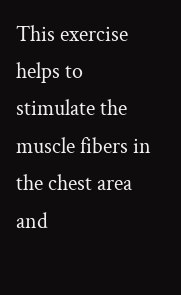This exercise helps to stimulate the muscle fibers in the chest area and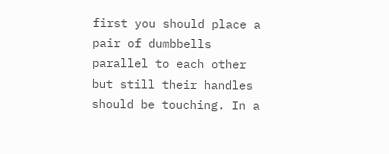first you should place a pair of dumbbells parallel to each other but still their handles should be touching. In a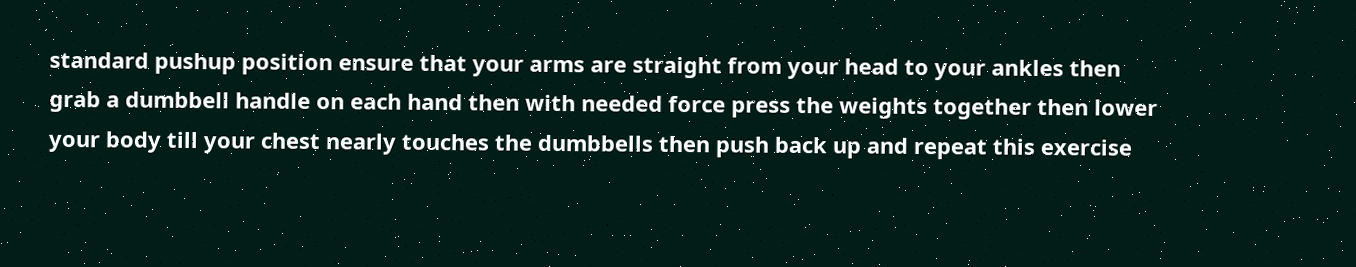standard pushup position ensure that your arms are straight from your head to your ankles then grab a dumbbell handle on each hand then with needed force press the weights together then lower your body till your chest nearly touches the dumbbells then push back up and repeat this exercise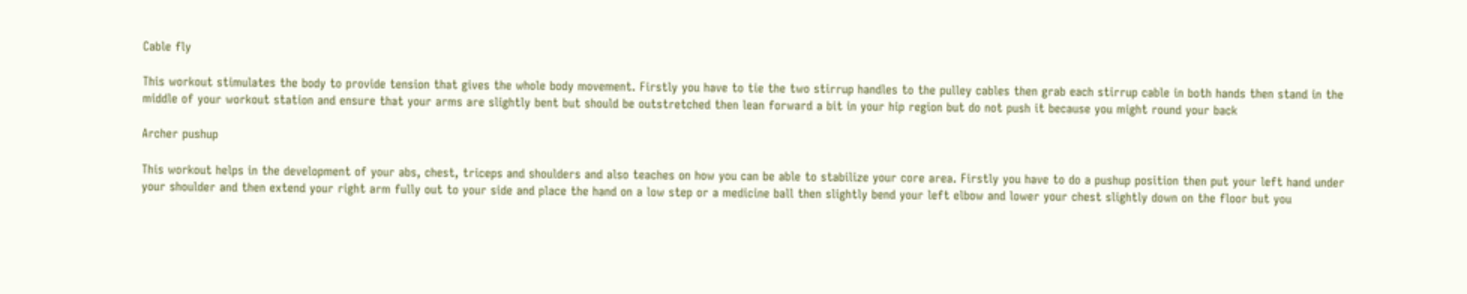Cable fly

This workout stimulates the body to provide tension that gives the whole body movement. Firstly you have to tie the two stirrup handles to the pulley cables then grab each stirrup cable in both hands then stand in the middle of your workout station and ensure that your arms are slightly bent but should be outstretched then lean forward a bit in your hip region but do not push it because you might round your back

Archer pushup

This workout helps in the development of your abs, chest, triceps and shoulders and also teaches on how you can be able to stabilize your core area. Firstly you have to do a pushup position then put your left hand under your shoulder and then extend your right arm fully out to your side and place the hand on a low step or a medicine ball then slightly bend your left elbow and lower your chest slightly down on the floor but you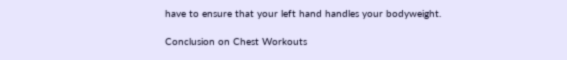have to ensure that your left hand handles your bodyweight.

Conclusion on Chest Workouts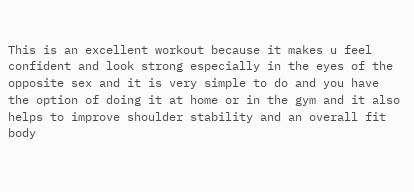This is an excellent workout because it makes u feel confident and look strong especially in the eyes of the opposite sex and it is very simple to do and you have the option of doing it at home or in the gym and it also helps to improve shoulder stability and an overall fit body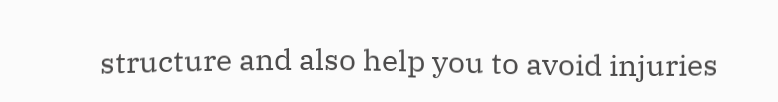structure and also help you to avoid injuries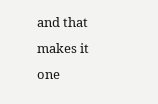and that makes it one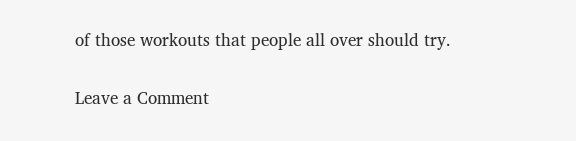of those workouts that people all over should try.

Leave a Comment